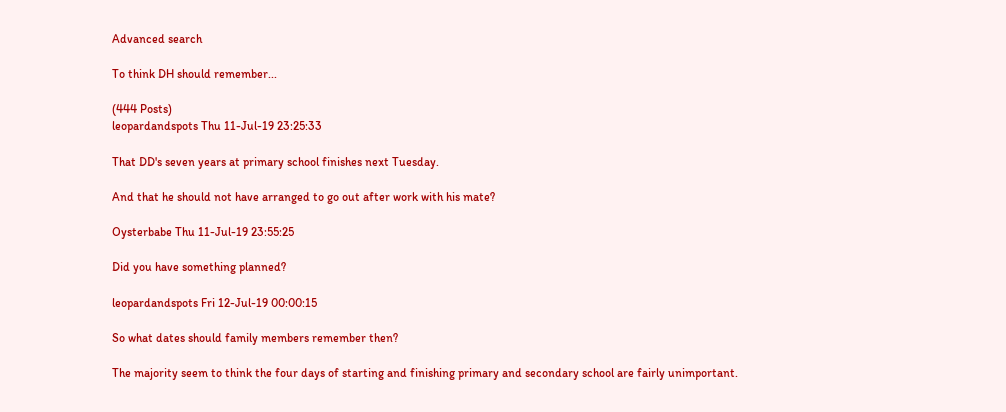Advanced search

To think DH should remember...

(444 Posts)
leopardandspots Thu 11-Jul-19 23:25:33

That DD's seven years at primary school finishes next Tuesday.

And that he should not have arranged to go out after work with his mate?

Oysterbabe Thu 11-Jul-19 23:55:25

Did you have something planned?

leopardandspots Fri 12-Jul-19 00:00:15

So what dates should family members remember then?

The majority seem to think the four days of starting and finishing primary and secondary school are fairly unimportant.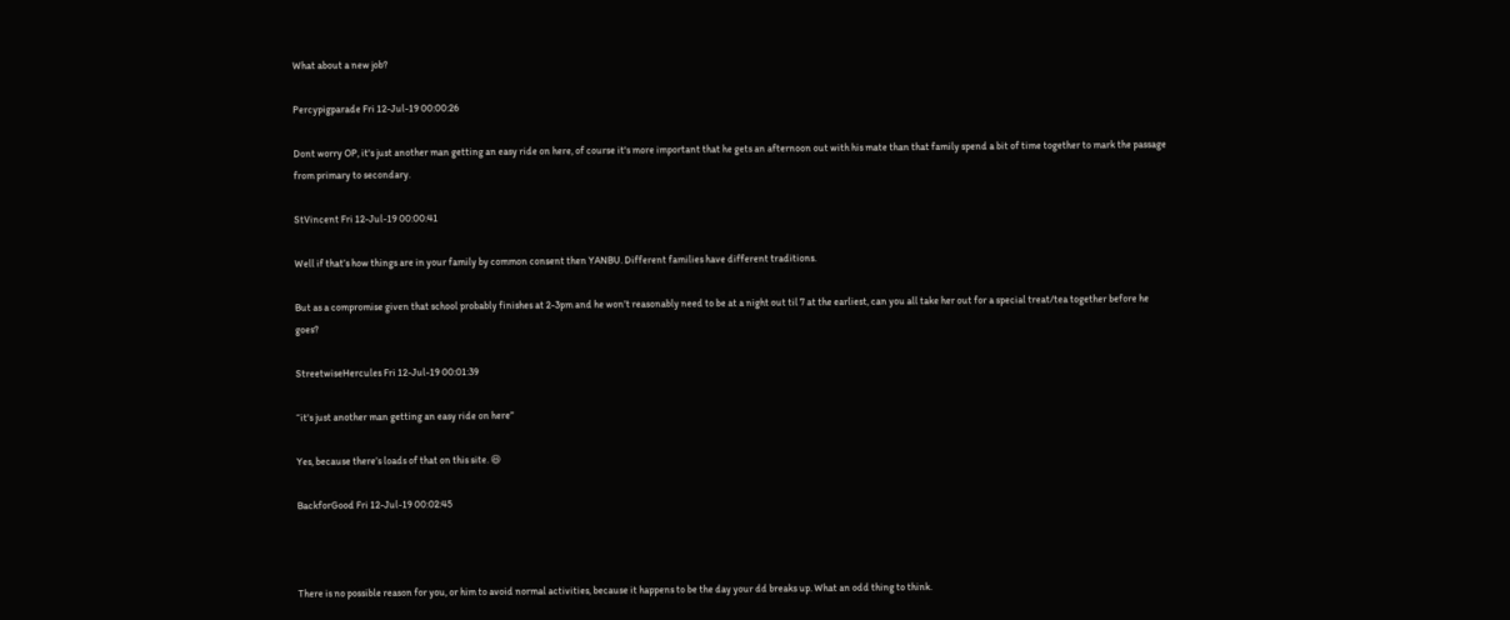What about a new job?

Percypigparade Fri 12-Jul-19 00:00:26

Dont worry OP, it's just another man getting an easy ride on here, of course it's more important that he gets an afternoon out with his mate than that family spend a bit of time together to mark the passage from primary to secondary.

StVincent Fri 12-Jul-19 00:00:41

Well if that’s how things are in your family by common consent then YANBU. Different families have different traditions.

But as a compromise given that school probably finishes at 2-3pm and he won’t reasonably need to be at a night out til 7 at the earliest, can you all take her out for a special treat/tea together before he goes?

StreetwiseHercules Fri 12-Jul-19 00:01:39

“it's just another man getting an easy ride on here”

Yes, because there’s loads of that on this site. 😆

BackforGood Fri 12-Jul-19 00:02:45



There is no possible reason for you, or him to avoid normal activities, because it happens to be the day your dd breaks up. What an odd thing to think.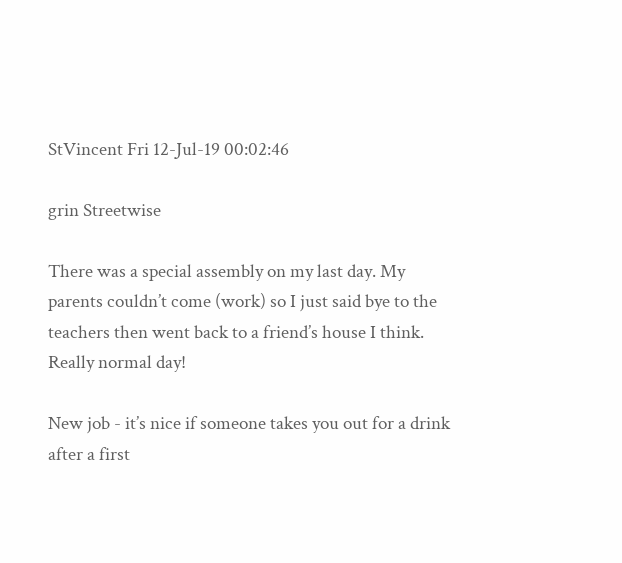StVincent Fri 12-Jul-19 00:02:46

grin Streetwise

There was a special assembly on my last day. My parents couldn’t come (work) so I just said bye to the teachers then went back to a friend’s house I think. Really normal day!

New job - it’s nice if someone takes you out for a drink after a first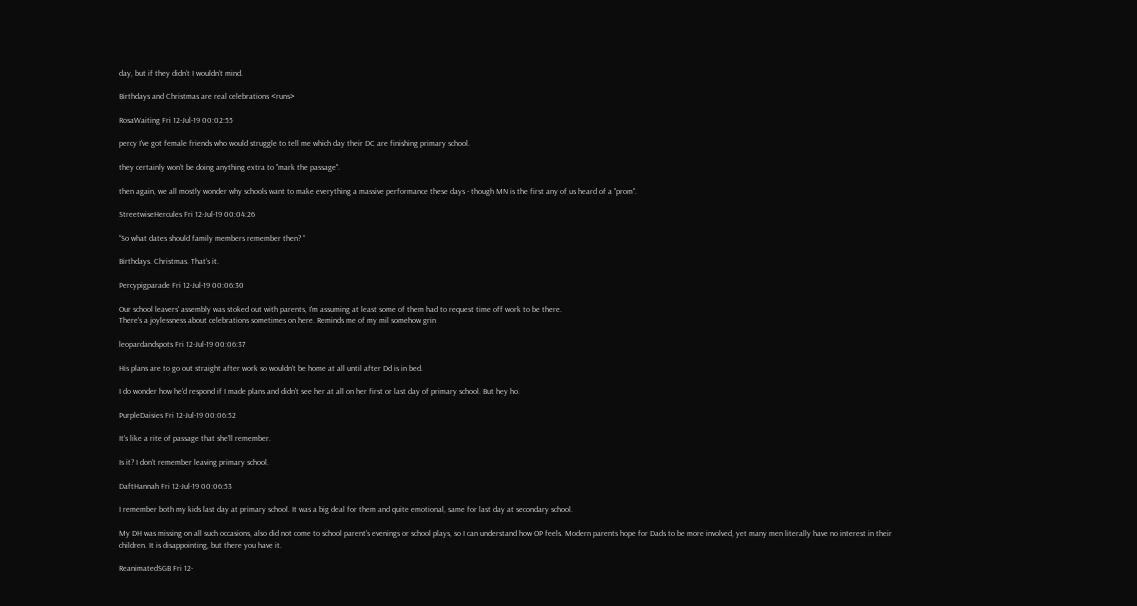day, but if they didn’t I wouldn’t mind.

Birthdays and Christmas are real celebrations <runs>

RosaWaiting Fri 12-Jul-19 00:02:55

percy I've got female friends who would struggle to tell me which day their DC are finishing primary school.

they certainly won't be doing anything extra to "mark the passage".

then again, we all mostly wonder why schools want to make everything a massive performance these days - though MN is the first any of us heard of a "prom".

StreetwiseHercules Fri 12-Jul-19 00:04:26

“So what dates should family members remember then? ”

Birthdays. Christmas. That’s it.

Percypigparade Fri 12-Jul-19 00:06:30

Our school leavers' assembly was stoked out with parents, I'm assuming at least some of them had to request time off work to be there.
There's a joylessness about celebrations sometimes on here. Reminds me of my mil somehow grin

leopardandspots Fri 12-Jul-19 00:06:37

His plans are to go out straight after work so wouldn't be home at all until after Dd is in bed.

I do wonder how he'd respond if I made plans and didn't see her at all on her first or last day of primary school. But hey ho.

PurpleDaisies Fri 12-Jul-19 00:06:52

It's like a rite of passage that she'll remember.

Is it? I don’t remember leaving primary school.

DaftHannah Fri 12-Jul-19 00:06:53

I remember both my kids last day at primary school. It was a big deal for them and quite emotional, same for last day at secondary school.

My DH was missing on all such occasions, also did not come to school parent's evenings or school plays, so I can understand how OP feels. Modern parents hope for Dads to be more involved, yet many men literally have no interest in their children. It is disappointing, but there you have it.

ReanimatedSGB Fri 12-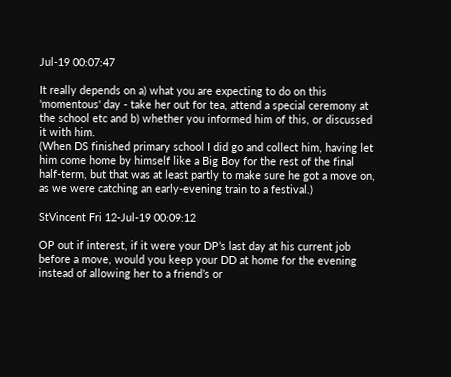Jul-19 00:07:47

It really depends on a) what you are expecting to do on this 'momentous' day - take her out for tea, attend a special ceremony at the school etc and b) whether you informed him of this, or discussed it with him.
(When DS finished primary school I did go and collect him, having let him come home by himself like a Big Boy for the rest of the final half-term, but that was at least partly to make sure he got a move on, as we were catching an early-evening train to a festival.)

StVincent Fri 12-Jul-19 00:09:12

OP out if interest, if it were your DP’s last day at his current job before a move, would you keep your DD at home for the evening instead of allowing her to a friend’s or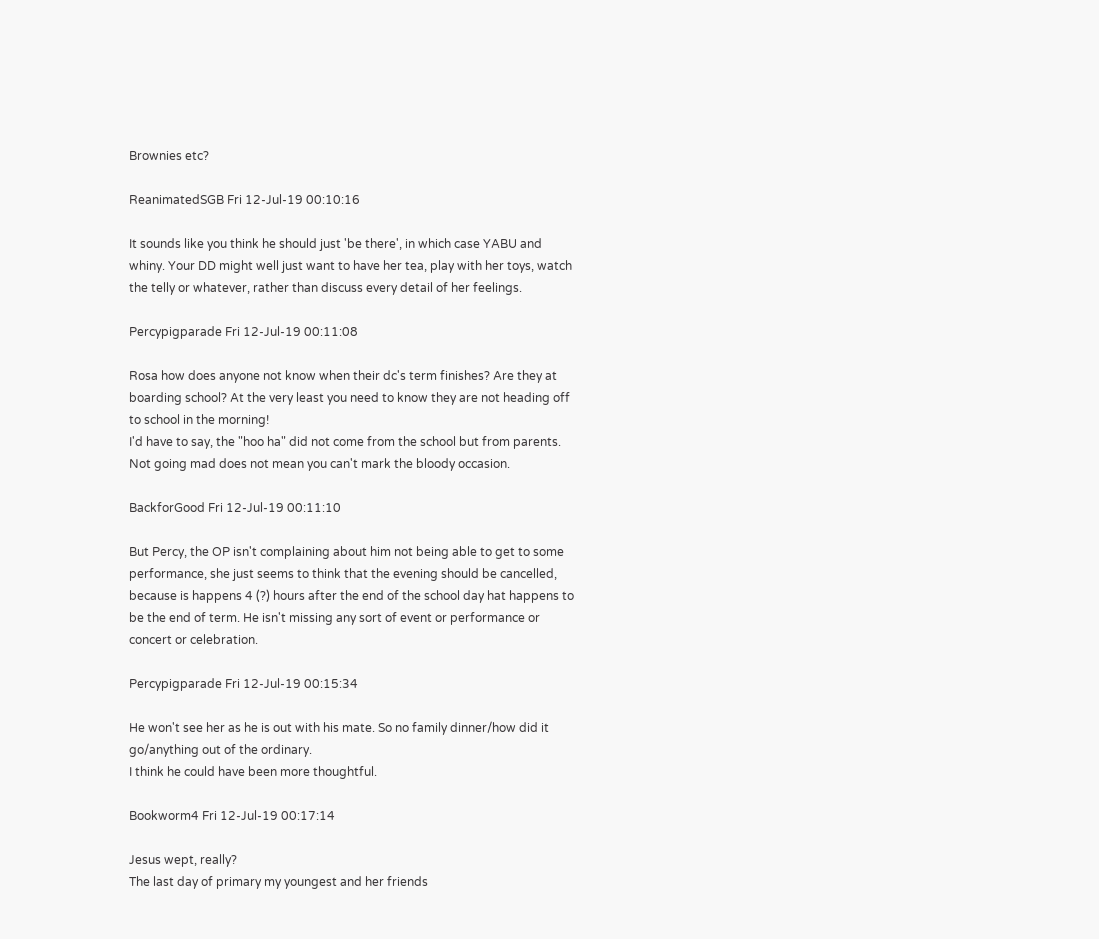Brownies etc?

ReanimatedSGB Fri 12-Jul-19 00:10:16

It sounds like you think he should just 'be there', in which case YABU and whiny. Your DD might well just want to have her tea, play with her toys, watch the telly or whatever, rather than discuss every detail of her feelings.

Percypigparade Fri 12-Jul-19 00:11:08

Rosa how does anyone not know when their dc's term finishes? Are they at boarding school? At the very least you need to know they are not heading off to school in the morning!
I'd have to say, the "hoo ha" did not come from the school but from parents. Not going mad does not mean you can't mark the bloody occasion.

BackforGood Fri 12-Jul-19 00:11:10

But Percy, the OP isn't complaining about him not being able to get to some performance, she just seems to think that the evening should be cancelled, because is happens 4 (?) hours after the end of the school day hat happens to be the end of term. He isn't missing any sort of event or performance or concert or celebration.

Percypigparade Fri 12-Jul-19 00:15:34

He won't see her as he is out with his mate. So no family dinner/how did it go/anything out of the ordinary.
I think he could have been more thoughtful.

Bookworm4 Fri 12-Jul-19 00:17:14

Jesus wept, really?
The last day of primary my youngest and her friends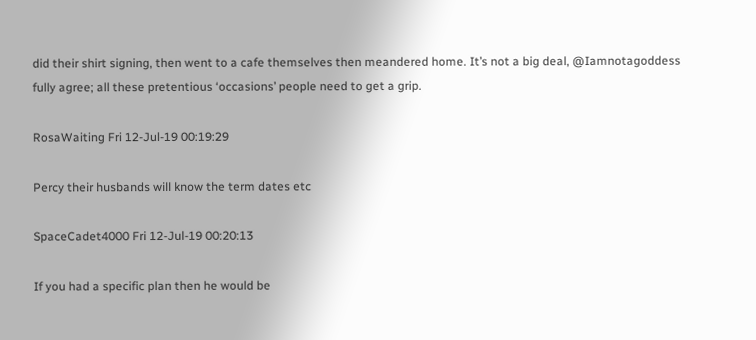did their shirt signing, then went to a cafe themselves then meandered home. It’s not a big deal, @Iamnotagoddess fully agree; all these pretentious ‘occasions’ people need to get a grip.

RosaWaiting Fri 12-Jul-19 00:19:29

Percy their husbands will know the term dates etc

SpaceCadet4000 Fri 12-Jul-19 00:20:13

If you had a specific plan then he would be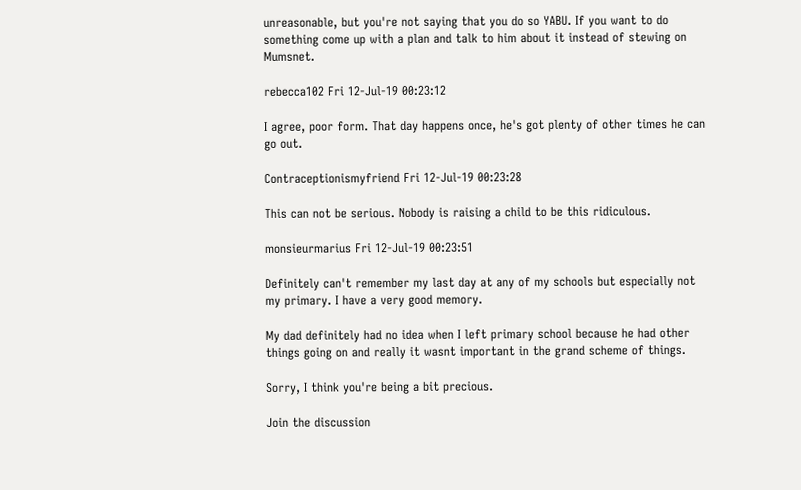unreasonable, but you're not saying that you do so YABU. If you want to do something come up with a plan and talk to him about it instead of stewing on Mumsnet.

rebecca102 Fri 12-Jul-19 00:23:12

I agree, poor form. That day happens once, he's got plenty of other times he can go out.

Contraceptionismyfriend Fri 12-Jul-19 00:23:28

This can not be serious. Nobody is raising a child to be this ridiculous.

monsieurmarius Fri 12-Jul-19 00:23:51

Definitely can't remember my last day at any of my schools but especially not my primary. I have a very good memory.

My dad definitely had no idea when I left primary school because he had other things going on and really it wasnt important in the grand scheme of things.

Sorry, I think you're being a bit precious.

Join the discussion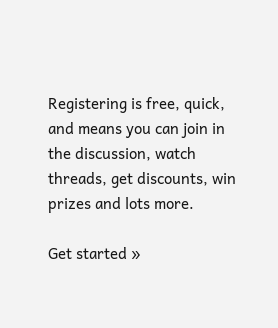Registering is free, quick, and means you can join in the discussion, watch threads, get discounts, win prizes and lots more.

Get started »